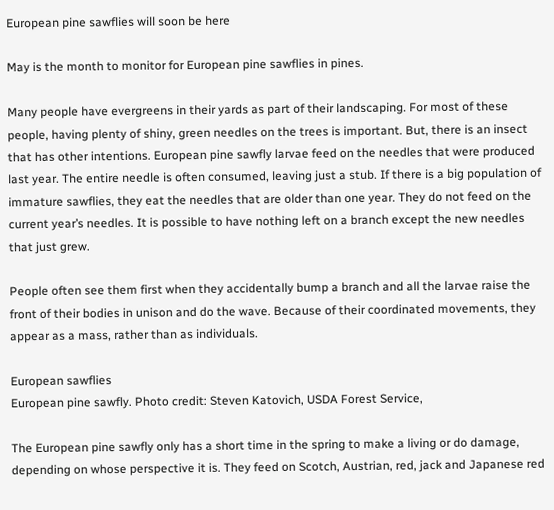European pine sawflies will soon be here

May is the month to monitor for European pine sawflies in pines.

Many people have evergreens in their yards as part of their landscaping. For most of these people, having plenty of shiny, green needles on the trees is important. But, there is an insect that has other intentions. European pine sawfly larvae feed on the needles that were produced last year. The entire needle is often consumed, leaving just a stub. If there is a big population of immature sawflies, they eat the needles that are older than one year. They do not feed on the current year’s needles. It is possible to have nothing left on a branch except the new needles that just grew.

People often see them first when they accidentally bump a branch and all the larvae raise the front of their bodies in unison and do the wave. Because of their coordinated movements, they appear as a mass, rather than as individuals.

European sawflies
European pine sawfly. Photo credit: Steven Katovich, USDA Forest Service,

The European pine sawfly only has a short time in the spring to make a living or do damage, depending on whose perspective it is. They feed on Scotch, Austrian, red, jack and Japanese red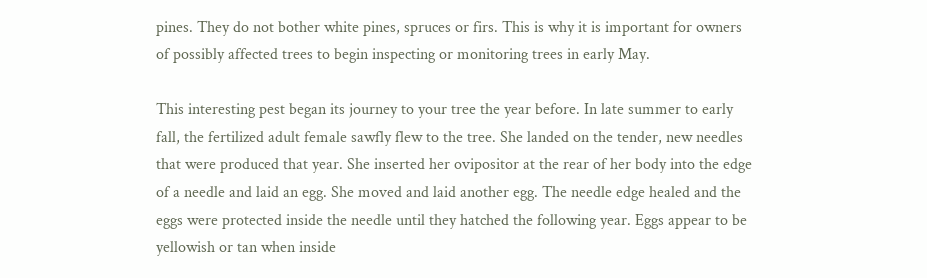pines. They do not bother white pines, spruces or firs. This is why it is important for owners of possibly affected trees to begin inspecting or monitoring trees in early May.

This interesting pest began its journey to your tree the year before. In late summer to early fall, the fertilized adult female sawfly flew to the tree. She landed on the tender, new needles that were produced that year. She inserted her ovipositor at the rear of her body into the edge of a needle and laid an egg. She moved and laid another egg. The needle edge healed and the eggs were protected inside the needle until they hatched the following year. Eggs appear to be yellowish or tan when inside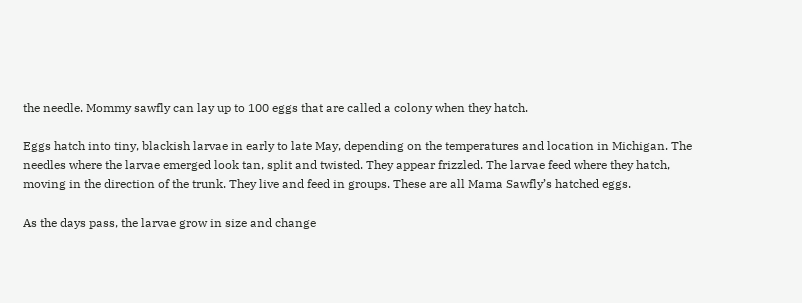the needle. Mommy sawfly can lay up to 100 eggs that are called a colony when they hatch.

Eggs hatch into tiny, blackish larvae in early to late May, depending on the temperatures and location in Michigan. The needles where the larvae emerged look tan, split and twisted. They appear frizzled. The larvae feed where they hatch, moving in the direction of the trunk. They live and feed in groups. These are all Mama Sawfly’s hatched eggs.

As the days pass, the larvae grow in size and change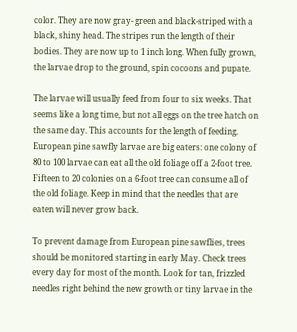color. They are now gray- green and black-striped with a black, shiny head. The stripes run the length of their bodies. They are now up to 1 inch long. When fully grown, the larvae drop to the ground, spin cocoons and pupate.

The larvae will usually feed from four to six weeks. That seems like a long time, but not all eggs on the tree hatch on the same day. This accounts for the length of feeding. European pine sawfly larvae are big eaters: one colony of 80 to 100 larvae can eat all the old foliage off a 2-foot tree. Fifteen to 20 colonies on a 6-foot tree can consume all of the old foliage. Keep in mind that the needles that are eaten will never grow back.

To prevent damage from European pine sawflies, trees should be monitored starting in early May. Check trees every day for most of the month. Look for tan, frizzled needles right behind the new growth or tiny larvae in the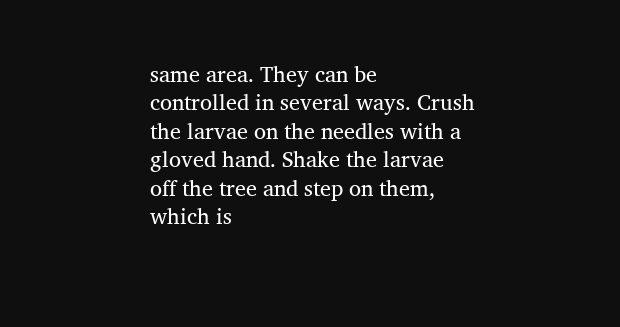same area. They can be controlled in several ways. Crush the larvae on the needles with a gloved hand. Shake the larvae off the tree and step on them, which is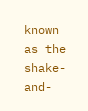known as the shake-and-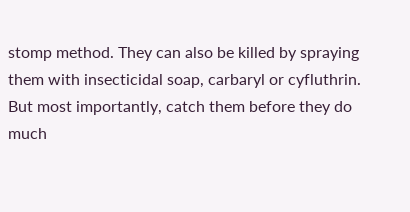stomp method. They can also be killed by spraying them with insecticidal soap, carbaryl or cyfluthrin. But most importantly, catch them before they do much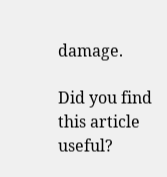damage.

Did you find this article useful?